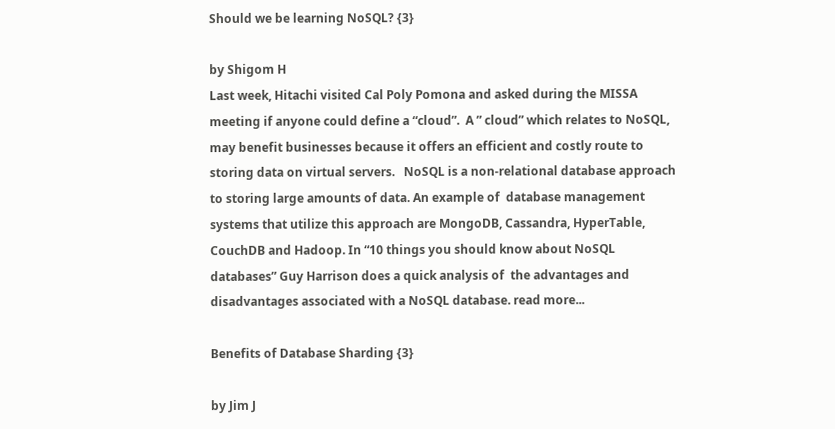Should we be learning NoSQL? {3}

by Shigom H
Last week, Hitachi visited Cal Poly Pomona and asked during the MISSA meeting if anyone could define a “cloud”.  A ” cloud” which relates to NoSQL, may benefit businesses because it offers an efficient and costly route to storing data on virtual servers.   NoSQL is a non-relational database approach to storing large amounts of data. An example of  database management systems that utilize this approach are MongoDB, Cassandra, HyperTable, CouchDB and Hadoop. In “10 things you should know about NoSQL databases” Guy Harrison does a quick analysis of  the advantages and disadvantages associated with a NoSQL database. read more...

Benefits of Database Sharding {3}

by Jim J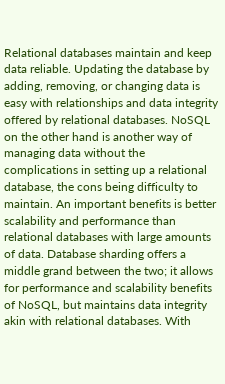Relational databases maintain and keep data reliable. Updating the database by adding, removing, or changing data is easy with relationships and data integrity offered by relational databases. NoSQL on the other hand is another way of managing data without the complications in setting up a relational database, the cons being difficulty to maintain. An important benefits is better scalability and performance than relational databases with large amounts of data. Database sharding offers a middle grand between the two; it allows for performance and scalability benefits of NoSQL, but maintains data integrity akin with relational databases. With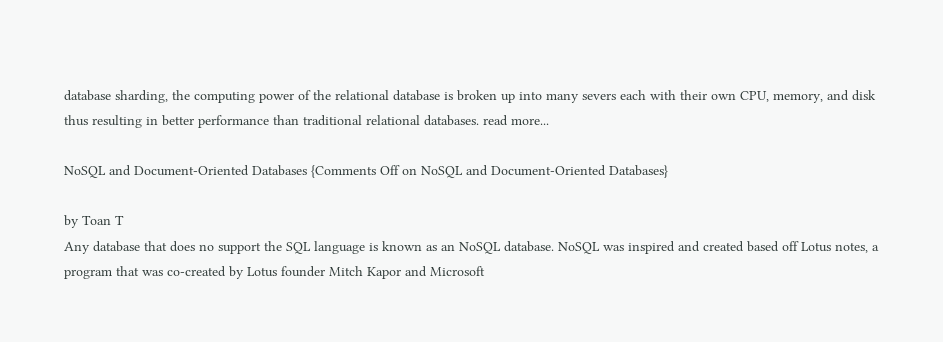database sharding, the computing power of the relational database is broken up into many severs each with their own CPU, memory, and disk thus resulting in better performance than traditional relational databases. read more...

NoSQL and Document-Oriented Databases {Comments Off on NoSQL and Document-Oriented Databases}

by Toan T
Any database that does no support the SQL language is known as an NoSQL database. NoSQL was inspired and created based off Lotus notes, a program that was co-created by Lotus founder Mitch Kapor and Microsoft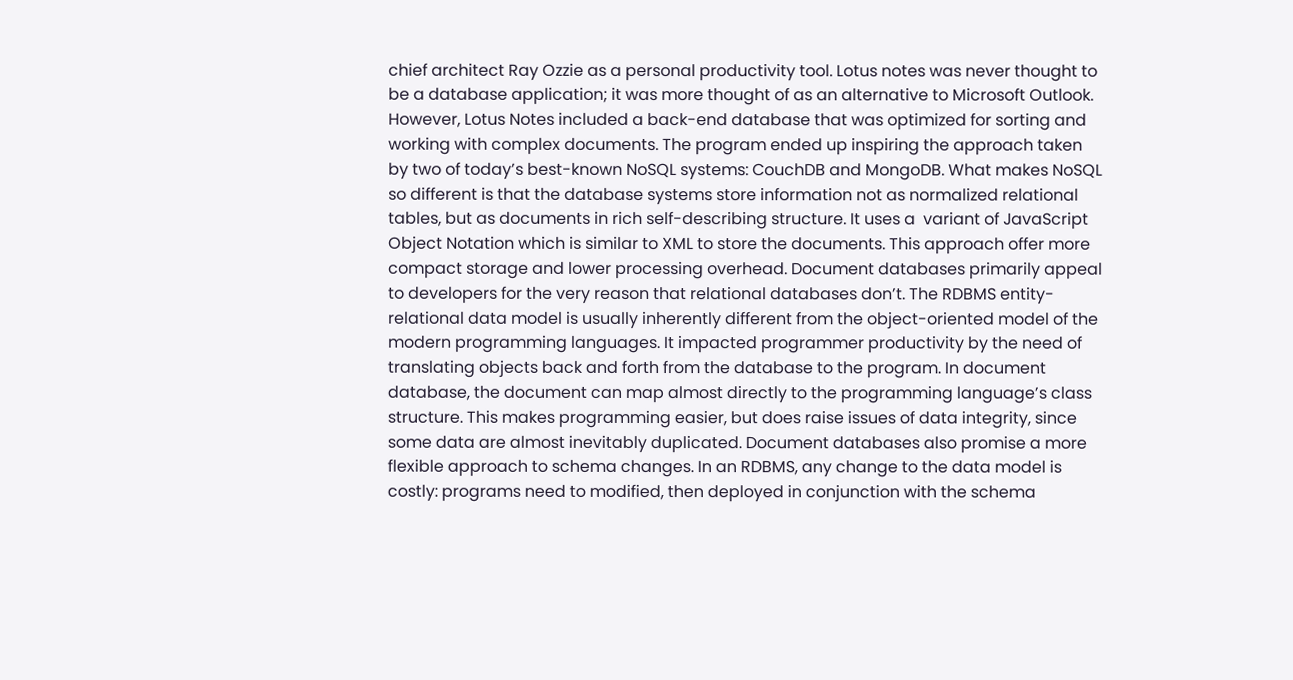chief architect Ray Ozzie as a personal productivity tool. Lotus notes was never thought to be a database application; it was more thought of as an alternative to Microsoft Outlook. However, Lotus Notes included a back-end database that was optimized for sorting and working with complex documents. The program ended up inspiring the approach taken by two of today’s best-known NoSQL systems: CouchDB and MongoDB. What makes NoSQL so different is that the database systems store information not as normalized relational tables, but as documents in rich self-describing structure. It uses a  variant of JavaScript Object Notation which is similar to XML to store the documents. This approach offer more compact storage and lower processing overhead. Document databases primarily appeal to developers for the very reason that relational databases don’t. The RDBMS entity-relational data model is usually inherently different from the object-oriented model of the modern programming languages. It impacted programmer productivity by the need of translating objects back and forth from the database to the program. In document database, the document can map almost directly to the programming language’s class structure. This makes programming easier, but does raise issues of data integrity, since some data are almost inevitably duplicated. Document databases also promise a more flexible approach to schema changes. In an RDBMS, any change to the data model is costly: programs need to modified, then deployed in conjunction with the schema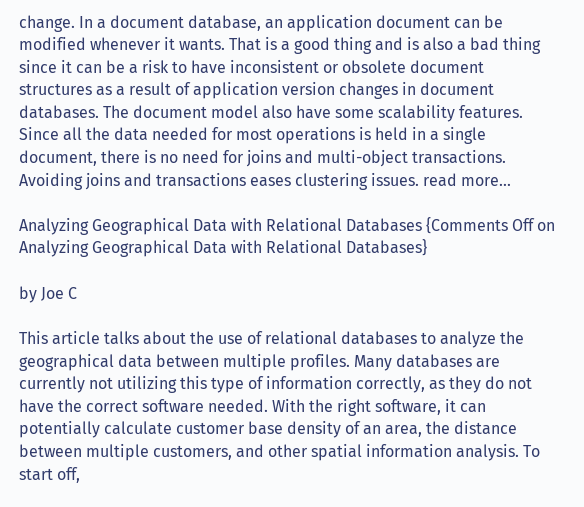change. In a document database, an application document can be modified whenever it wants. That is a good thing and is also a bad thing since it can be a risk to have inconsistent or obsolete document structures as a result of application version changes in document databases. The document model also have some scalability features. Since all the data needed for most operations is held in a single document, there is no need for joins and multi-object transactions. Avoiding joins and transactions eases clustering issues. read more...

Analyzing Geographical Data with Relational Databases {Comments Off on Analyzing Geographical Data with Relational Databases}

by Joe C

This article talks about the use of relational databases to analyze the geographical data between multiple profiles. Many databases are currently not utilizing this type of information correctly, as they do not have the correct software needed. With the right software, it can potentially calculate customer base density of an area, the distance between multiple customers, and other spatial information analysis. To start off,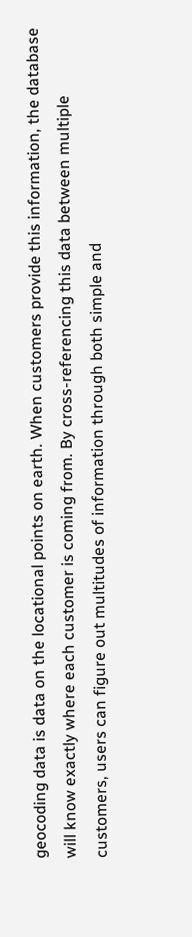geocoding data is data on the locational points on earth. When customers provide this information, the database will know exactly where each customer is coming from. By cross-referencing this data between multiple customers, users can figure out multitudes of information through both simple and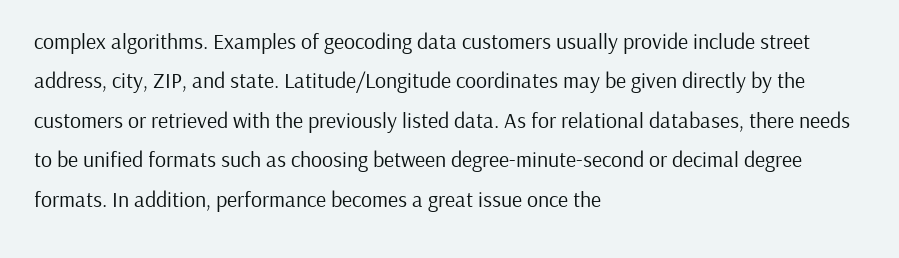complex algorithms. Examples of geocoding data customers usually provide include street address, city, ZIP, and state. Latitude/Longitude coordinates may be given directly by the customers or retrieved with the previously listed data. As for relational databases, there needs to be unified formats such as choosing between degree-minute-second or decimal degree formats. In addition, performance becomes a great issue once the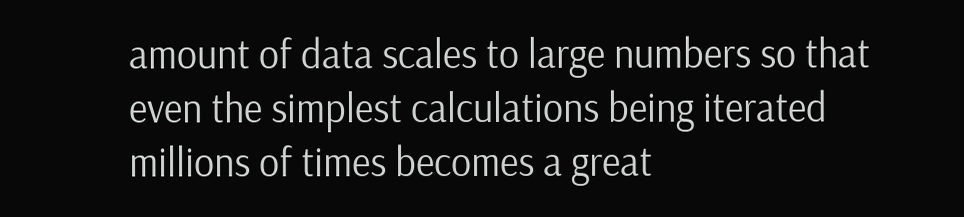amount of data scales to large numbers so that even the simplest calculations being iterated millions of times becomes a great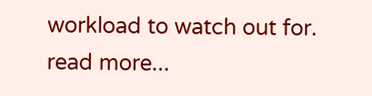workload to watch out for. read more...